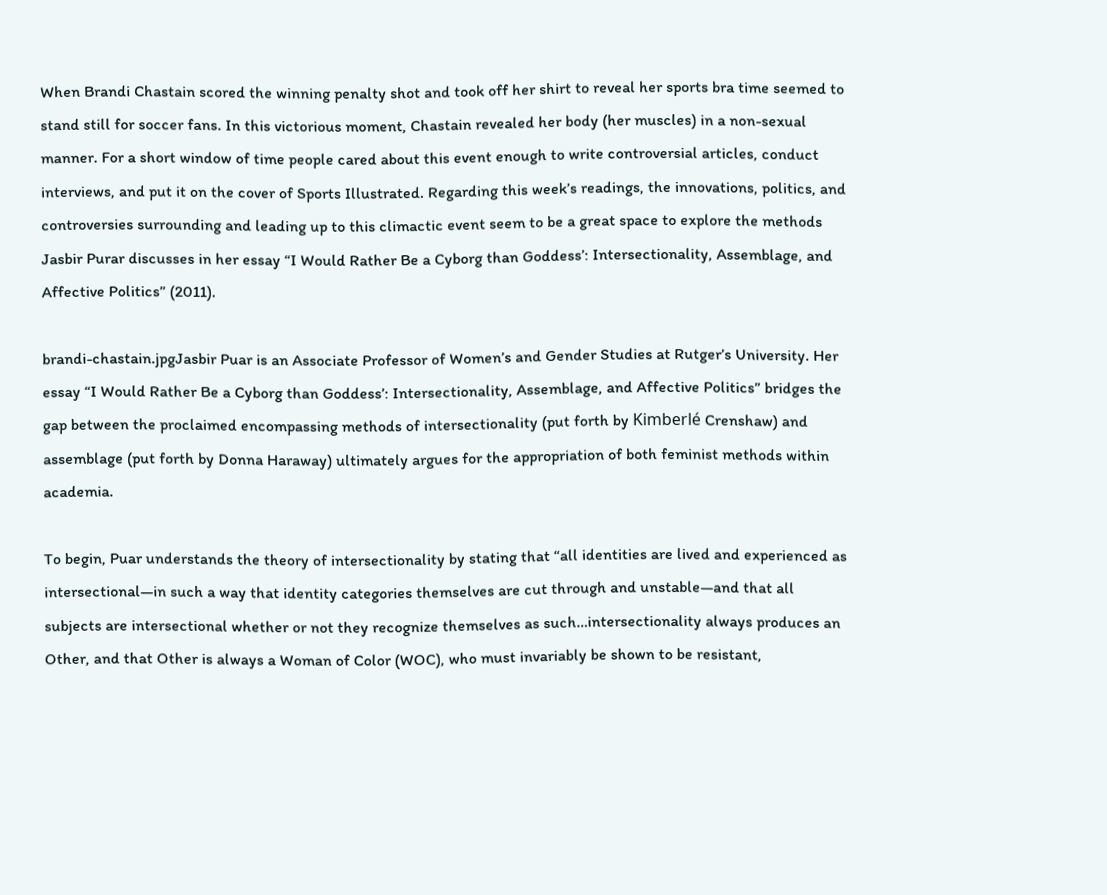When Brandi Chastain scored the winning penalty shot and took off her shirt to reveal her sports bra time seemed to stand still for soccer fans. In this victorious moment, Chastain revealed her body (her muscles) in a non-sexual manner. For a short window of time people cared about this event enough to write controversial articles, conduct interviews, and put it on the cover of Sports Illustrated. Regarding this week’s readings, the innovations, politics, and controversies surrounding and leading up to this climactic event seem to be a great space to explore the methods Jasbir Purar discusses in her essay “I Would Rather Be a Cyborg than Goddess’: Intersectionality, Assemblage, and Affective Politics” (2011).

brandi-chastain.jpgJasbir Puar is an Associate Professor of Women’s and Gender Studies at Rutger’s University. Her essay “I Would Rather Be a Cyborg than Goddess’: Intersectionality, Assemblage, and Affective Politics” bridges the gap between the proclaimed encompassing methods of intersectionality (put forth by Kimberlé Crenshaw) and assemblage (put forth by Donna Haraway) ultimately argues for the appropriation of both feminist methods within academia.

To begin, Puar understands the theory of intersectionality by stating that “all identities are lived and experienced as intersectional—in such a way that identity categories themselves are cut through and unstable—and that all subjects are intersectional whether or not they recognize themselves as such…intersectionality always produces an Other, and that Other is always a Woman of Color (WOC), who must invariably be shown to be resistant,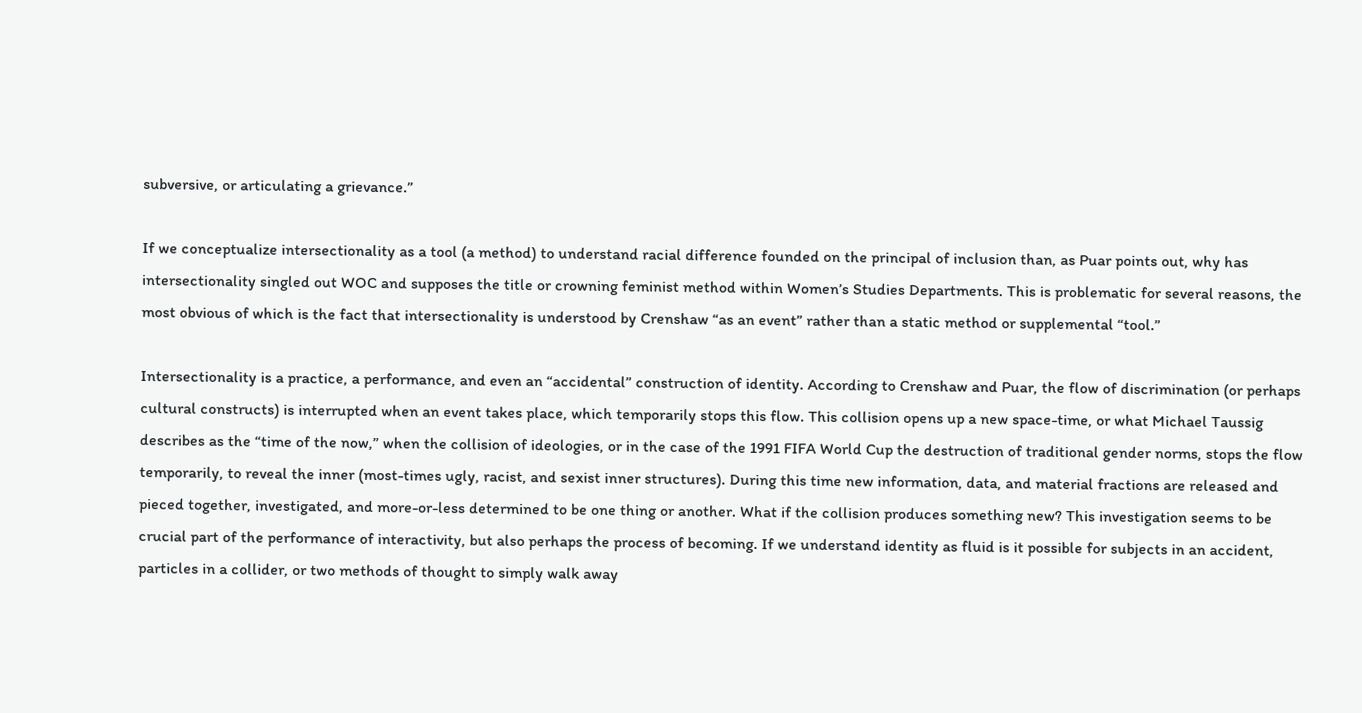subversive, or articulating a grievance.”

If we conceptualize intersectionality as a tool (a method) to understand racial difference founded on the principal of inclusion than, as Puar points out, why has intersectionality singled out WOC and supposes the title or crowning feminist method within Women’s Studies Departments. This is problematic for several reasons, the most obvious of which is the fact that intersectionality is understood by Crenshaw “as an event” rather than a static method or supplemental “tool.”

Intersectionality is a practice, a performance, and even an “accidental” construction of identity. According to Crenshaw and Puar, the flow of discrimination (or perhaps cultural constructs) is interrupted when an event takes place, which temporarily stops this flow. This collision opens up a new space-time, or what Michael Taussig describes as the “time of the now,” when the collision of ideologies, or in the case of the 1991 FIFA World Cup the destruction of traditional gender norms, stops the flow temporarily, to reveal the inner (most-times ugly, racist, and sexist inner structures). During this time new information, data, and material fractions are released and pieced together, investigated, and more-or-less determined to be one thing or another. What if the collision produces something new? This investigation seems to be crucial part of the performance of interactivity, but also perhaps the process of becoming. If we understand identity as fluid is it possible for subjects in an accident, particles in a collider, or two methods of thought to simply walk away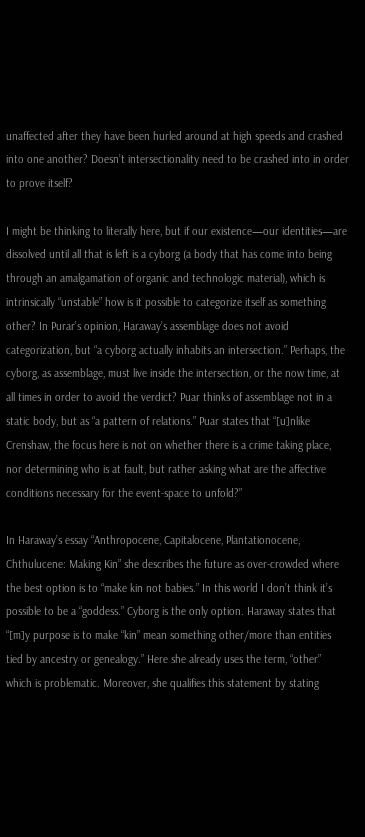unaffected after they have been hurled around at high speeds and crashed into one another? Doesn’t intersectionality need to be crashed into in order to prove itself?

I might be thinking to literally here, but if our existence—our identities—are dissolved until all that is left is a cyborg (a body that has come into being through an amalgamation of organic and technologic material), which is intrinsically “unstable” how is it possible to categorize itself as something other? In Purar’s opinion, Haraway’s assemblage does not avoid categorization, but “a cyborg actually inhabits an intersection.” Perhaps, the cyborg, as assemblage, must live inside the intersection, or the now time, at all times in order to avoid the verdict? Puar thinks of assemblage not in a static body, but as “a pattern of relations.” Puar states that “[u]nlike Crenshaw, the focus here is not on whether there is a crime taking place, nor determining who is at fault, but rather asking what are the affective conditions necessary for the event-space to unfold?”

In Haraway’s essay “Anthropocene, Capitalocene, Plantationocene, Chthulucene: Making Kin” she describes the future as over-crowded where the best option is to “make kin not babies.” In this world I don’t think it’s possible to be a “goddess.” Cyborg is the only option. Haraway states that “[m]y purpose is to make “kin” mean something other/more than entities tied by ancestry or genealogy.” Here she already uses the term, “other” which is problematic. Moreover, she qualifies this statement by stating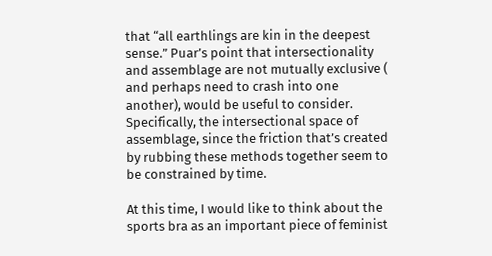that “all earthlings are kin in the deepest sense.” Puar’s point that intersectionality and assemblage are not mutually exclusive ( and perhaps need to crash into one another), would be useful to consider. Specifically, the intersectional space of assemblage, since the friction that’s created by rubbing these methods together seem to be constrained by time.

At this time, I would like to think about the sports bra as an important piece of feminist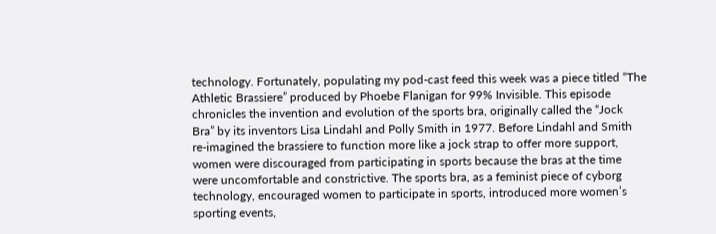technology. Fortunately, populating my pod-cast feed this week was a piece titled “The Athletic Brassiere” produced by Phoebe Flanigan for 99% Invisible. This episode chronicles the invention and evolution of the sports bra, originally called the “Jock Bra” by its inventors Lisa Lindahl and Polly Smith in 1977. Before Lindahl and Smith re-imagined the brassiere to function more like a jock strap to offer more support, women were discouraged from participating in sports because the bras at the time were uncomfortable and constrictive. The sports bra, as a feminist piece of cyborg technology, encouraged women to participate in sports, introduced more women’s sporting events,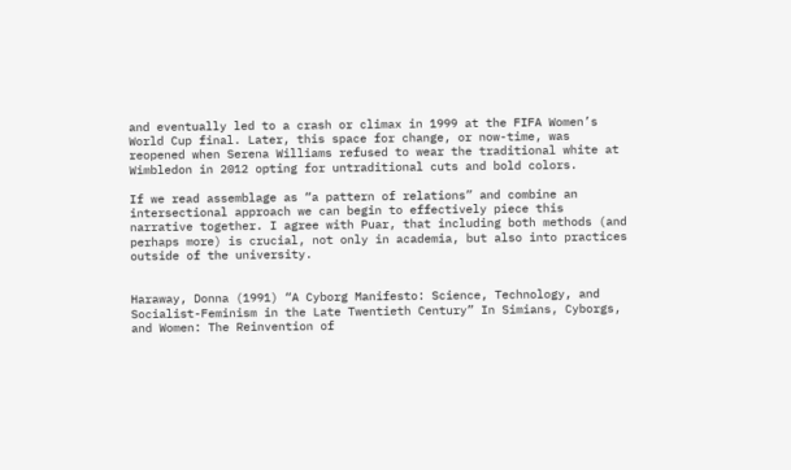and eventually led to a crash or climax in 1999 at the FIFA Women’s World Cup final. Later, this space for change, or now-time, was reopened when Serena Williams refused to wear the traditional white at Wimbledon in 2012 opting for untraditional cuts and bold colors.

If we read assemblage as “a pattern of relations” and combine an intersectional approach we can begin to effectively piece this narrative together. I agree with Puar, that including both methods (and perhaps more) is crucial, not only in academia, but also into practices outside of the university.


Haraway, Donna (1991) “A Cyborg Manifesto: Science, Technology, and Socialist-Feminism in the Late Twentieth Century” In Simians, Cyborgs, and Women: The Reinvention of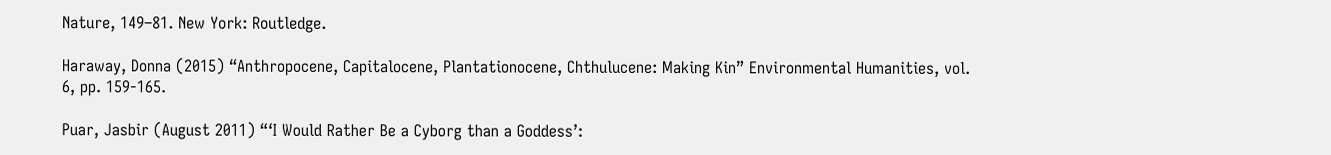Nature, 149–81. New York: Routledge.

Haraway, Donna (2015) “Anthropocene, Capitalocene, Plantationocene, Chthulucene: Making Kin” Environmental Humanities, vol. 6, pp. 159-165.

Puar, Jasbir (August 2011) “‘I Would Rather Be a Cyborg than a Goddess’: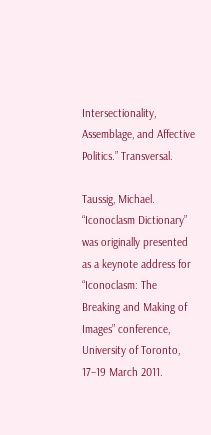Intersectionality, Assemblage, and Affective Politics.” Transversal.

Taussig, Michael. “Iconoclasm Dictionary” was originally presented as a keynote address for “Iconoclasm: The Breaking and Making of Images” conference, University of Toronto, 17–19 March 2011.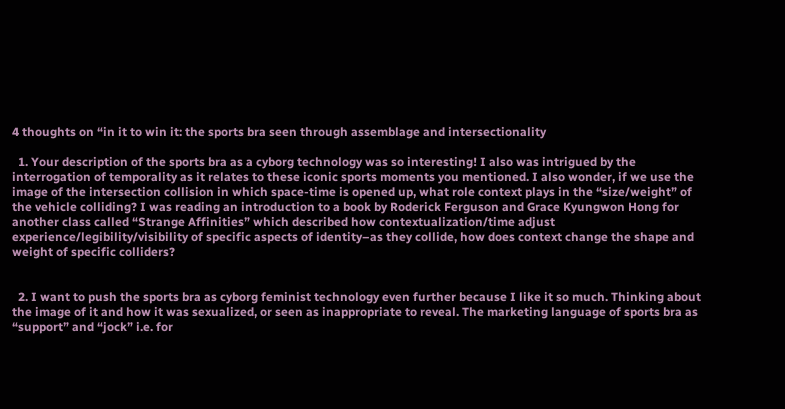4 thoughts on “in it to win it: the sports bra seen through assemblage and intersectionality

  1. Your description of the sports bra as a cyborg technology was so interesting! I also was intrigued by the interrogation of temporality as it relates to these iconic sports moments you mentioned. I also wonder, if we use the image of the intersection collision in which space-time is opened up, what role context plays in the “size/weight” of the vehicle colliding? I was reading an introduction to a book by Roderick Ferguson and Grace Kyungwon Hong for another class called “Strange Affinities” which described how contextualization/time adjust experience/legibility/visibility of specific aspects of identity–as they collide, how does context change the shape and weight of specific colliders?


  2. I want to push the sports bra as cyborg feminist technology even further because I like it so much. Thinking about the image of it and how it was sexualized, or seen as inappropriate to reveal. The marketing language of sports bra as “support” and “jock” i.e. for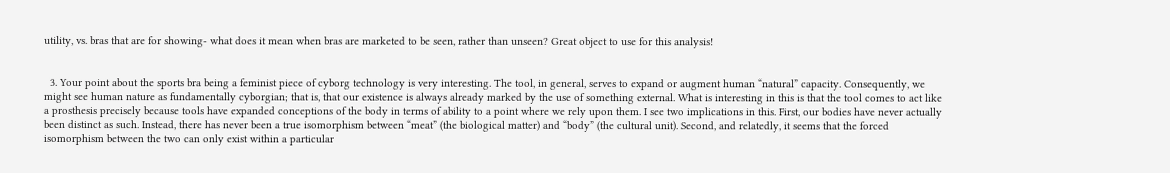utility, vs. bras that are for showing- what does it mean when bras are marketed to be seen, rather than unseen? Great object to use for this analysis!


  3. Your point about the sports bra being a feminist piece of cyborg technology is very interesting. The tool, in general, serves to expand or augment human “natural” capacity. Consequently, we might see human nature as fundamentally cyborgian; that is, that our existence is always already marked by the use of something external. What is interesting in this is that the tool comes to act like a prosthesis precisely because tools have expanded conceptions of the body in terms of ability to a point where we rely upon them. I see two implications in this. First, our bodies have never actually been distinct as such. Instead, there has never been a true isomorphism between “meat” (the biological matter) and “body” (the cultural unit). Second, and relatedly, it seems that the forced isomorphism between the two can only exist within a particular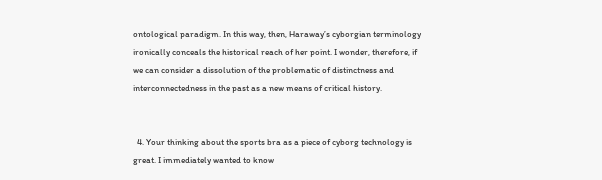ontological paradigm. In this way, then, Haraway’s cyborgian terminology ironically conceals the historical reach of her point. I wonder, therefore, if we can consider a dissolution of the problematic of distinctness and interconnectedness in the past as a new means of critical history.


  4. Your thinking about the sports bra as a piece of cyborg technology is great. I immediately wanted to know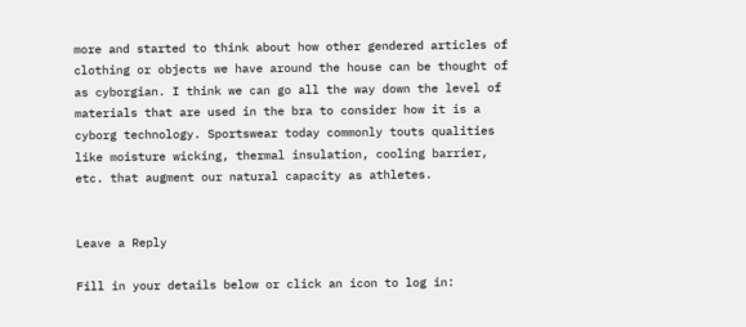more and started to think about how other gendered articles of clothing or objects we have around the house can be thought of as cyborgian. I think we can go all the way down the level of materials that are used in the bra to consider how it is a cyborg technology. Sportswear today commonly touts qualities like moisture wicking, thermal insulation, cooling barrier, etc. that augment our natural capacity as athletes.


Leave a Reply

Fill in your details below or click an icon to log in: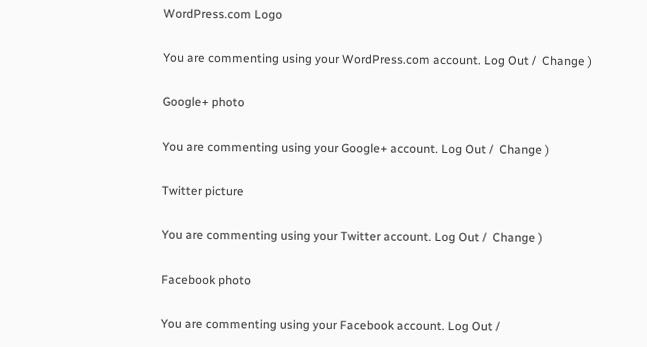WordPress.com Logo

You are commenting using your WordPress.com account. Log Out /  Change )

Google+ photo

You are commenting using your Google+ account. Log Out /  Change )

Twitter picture

You are commenting using your Twitter account. Log Out /  Change )

Facebook photo

You are commenting using your Facebook account. Log Out /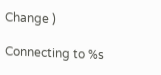Change )

Connecting to %s